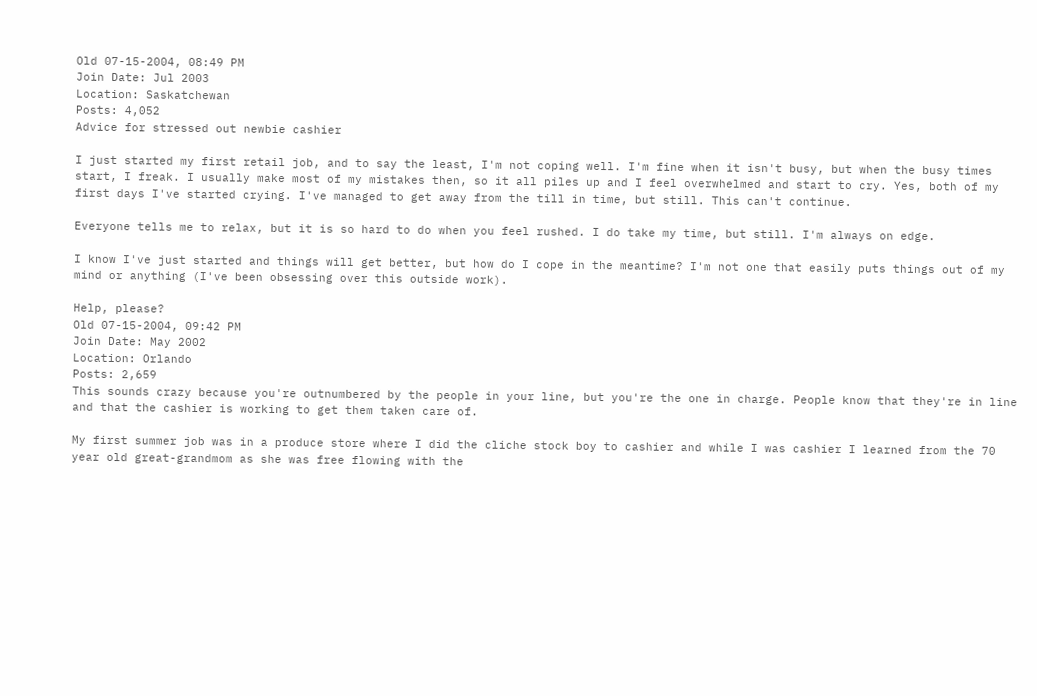Old 07-15-2004, 08:49 PM
Join Date: Jul 2003
Location: Saskatchewan
Posts: 4,052
Advice for stressed out newbie cashier

I just started my first retail job, and to say the least, I'm not coping well. I'm fine when it isn't busy, but when the busy times start, I freak. I usually make most of my mistakes then, so it all piles up and I feel overwhelmed and start to cry. Yes, both of my first days I've started crying. I've managed to get away from the till in time, but still. This can't continue.

Everyone tells me to relax, but it is so hard to do when you feel rushed. I do take my time, but still. I'm always on edge.

I know I've just started and things will get better, but how do I cope in the meantime? I'm not one that easily puts things out of my mind or anything (I've been obsessing over this outside work).

Help, please?
Old 07-15-2004, 09:42 PM
Join Date: May 2002
Location: Orlando
Posts: 2,659
This sounds crazy because you're outnumbered by the people in your line, but you're the one in charge. People know that they're in line and that the cashier is working to get them taken care of.

My first summer job was in a produce store where I did the cliche stock boy to cashier and while I was cashier I learned from the 70 year old great-grandmom as she was free flowing with the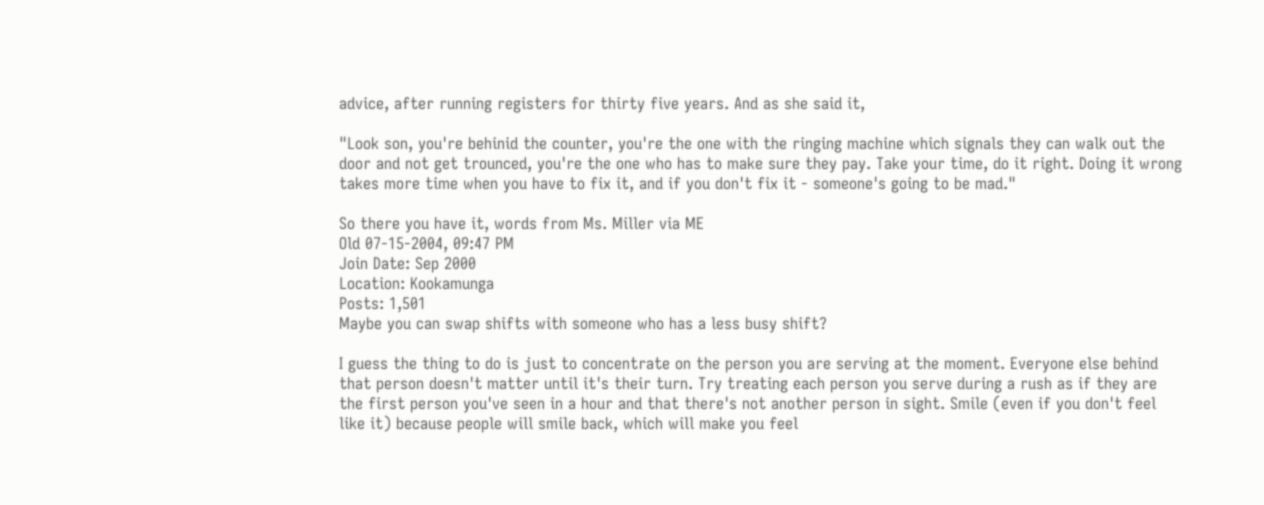advice, after running registers for thirty five years. And as she said it,

"Look son, you're behinid the counter, you're the one with the ringing machine which signals they can walk out the door and not get trounced, you're the one who has to make sure they pay. Take your time, do it right. Doing it wrong takes more time when you have to fix it, and if you don't fix it - someone's going to be mad."

So there you have it, words from Ms. Miller via ME
Old 07-15-2004, 09:47 PM
Join Date: Sep 2000
Location: Kookamunga
Posts: 1,501
Maybe you can swap shifts with someone who has a less busy shift?

I guess the thing to do is just to concentrate on the person you are serving at the moment. Everyone else behind that person doesn't matter until it's their turn. Try treating each person you serve during a rush as if they are the first person you've seen in a hour and that there's not another person in sight. Smile (even if you don't feel like it) because people will smile back, which will make you feel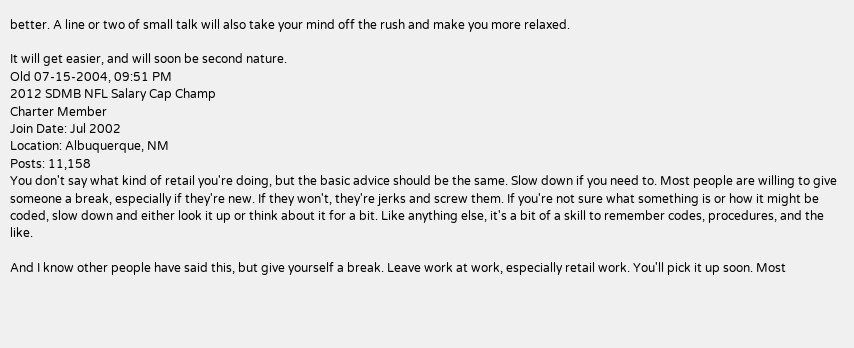better. A line or two of small talk will also take your mind off the rush and make you more relaxed.

It will get easier, and will soon be second nature.
Old 07-15-2004, 09:51 PM
2012 SDMB NFL Salary Cap Champ
Charter Member
Join Date: Jul 2002
Location: Albuquerque, NM
Posts: 11,158
You don't say what kind of retail you're doing, but the basic advice should be the same. Slow down if you need to. Most people are willing to give someone a break, especially if they're new. If they won't, they're jerks and screw them. If you're not sure what something is or how it might be coded, slow down and either look it up or think about it for a bit. Like anything else, it's a bit of a skill to remember codes, procedures, and the like.

And I know other people have said this, but give yourself a break. Leave work at work, especially retail work. You'll pick it up soon. Most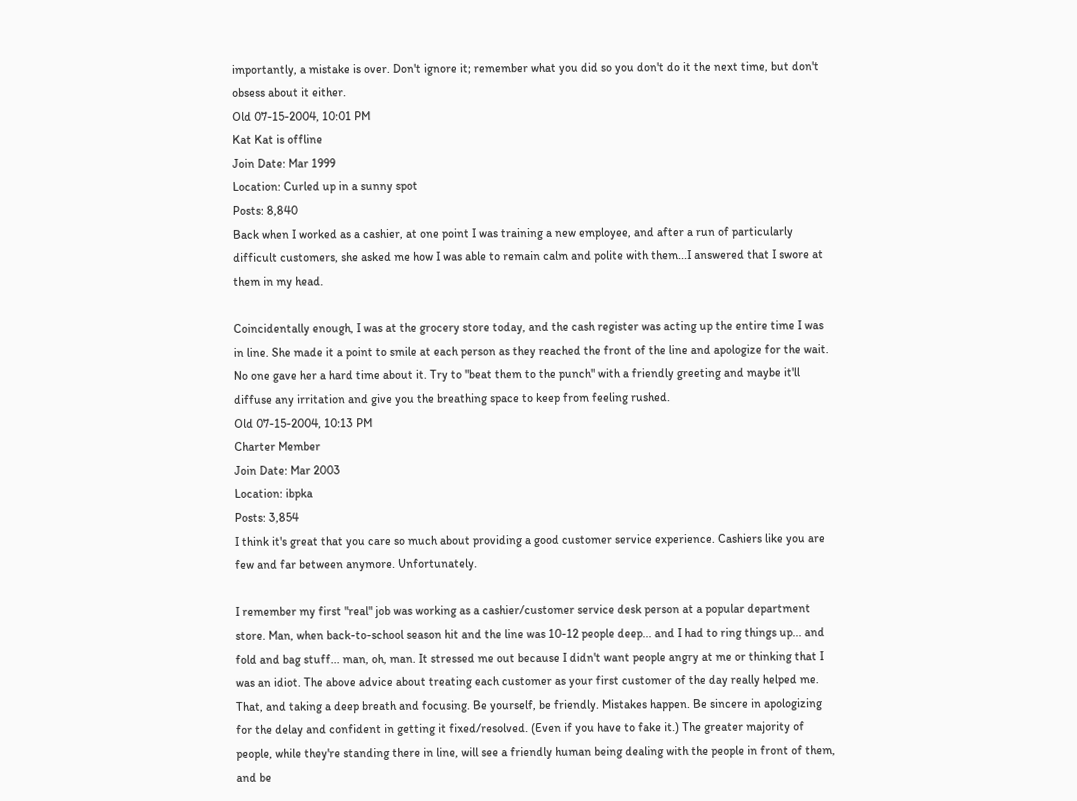importantly, a mistake is over. Don't ignore it; remember what you did so you don't do it the next time, but don't obsess about it either.
Old 07-15-2004, 10:01 PM
Kat Kat is offline
Join Date: Mar 1999
Location: Curled up in a sunny spot
Posts: 8,840
Back when I worked as a cashier, at one point I was training a new employee, and after a run of particularly difficult customers, she asked me how I was able to remain calm and polite with them...I answered that I swore at them in my head.

Coincidentally enough, I was at the grocery store today, and the cash register was acting up the entire time I was in line. She made it a point to smile at each person as they reached the front of the line and apologize for the wait. No one gave her a hard time about it. Try to "beat them to the punch" with a friendly greeting and maybe it'll diffuse any irritation and give you the breathing space to keep from feeling rushed.
Old 07-15-2004, 10:13 PM
Charter Member
Join Date: Mar 2003
Location: ibpka
Posts: 3,854
I think it's great that you care so much about providing a good customer service experience. Cashiers like you are few and far between anymore. Unfortunately.

I remember my first "real" job was working as a cashier/customer service desk person at a popular department store. Man, when back-to-school season hit and the line was 10-12 people deep... and I had to ring things up... and fold and bag stuff... man, oh, man. It stressed me out because I didn't want people angry at me or thinking that I was an idiot. The above advice about treating each customer as your first customer of the day really helped me. That, and taking a deep breath and focusing. Be yourself, be friendly. Mistakes happen. Be sincere in apologizing for the delay and confident in getting it fixed/resolved. (Even if you have to fake it.) The greater majority of people, while they're standing there in line, will see a friendly human being dealing with the people in front of them, and be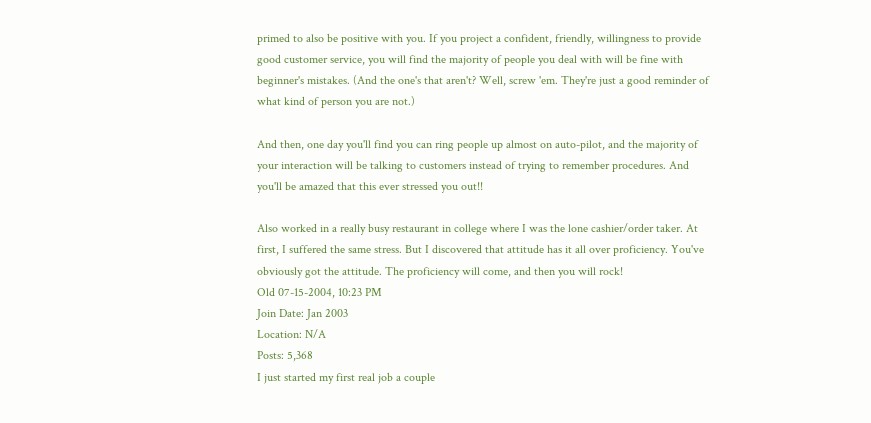primed to also be positive with you. If you project a confident, friendly, willingness to provide good customer service, you will find the majority of people you deal with will be fine with beginner's mistakes. (And the one's that aren't? Well, screw 'em. They're just a good reminder of what kind of person you are not.)

And then, one day you'll find you can ring people up almost on auto-pilot, and the majority of your interaction will be talking to customers instead of trying to remember procedures. And you'll be amazed that this ever stressed you out!!

Also worked in a really busy restaurant in college where I was the lone cashier/order taker. At first, I suffered the same stress. But I discovered that attitude has it all over proficiency. You've obviously got the attitude. The proficiency will come, and then you will rock!
Old 07-15-2004, 10:23 PM
Join Date: Jan 2003
Location: N/A
Posts: 5,368
I just started my first real job a couple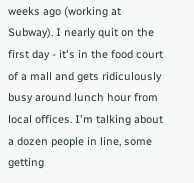weeks ago (working at Subway). I nearly quit on the first day - it's in the food court of a mall and gets ridiculously busy around lunch hour from local offices. I'm talking about a dozen people in line, some getting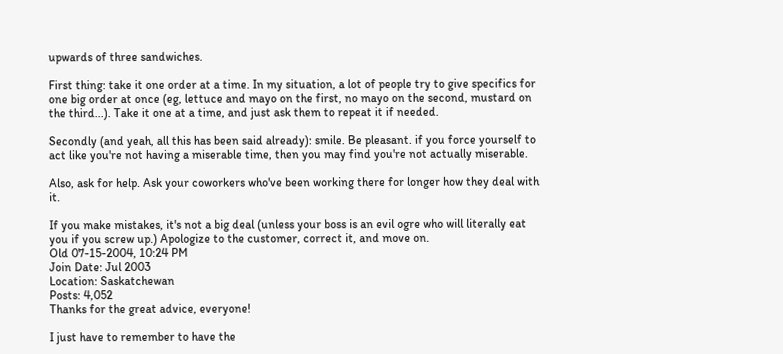upwards of three sandwiches.

First thing: take it one order at a time. In my situation, a lot of people try to give specifics for one big order at once (eg, lettuce and mayo on the first, no mayo on the second, mustard on the third...). Take it one at a time, and just ask them to repeat it if needed.

Secondly (and yeah, all this has been said already): smile. Be pleasant. if you force yourself to act like you're not having a miserable time, then you may find you're not actually miserable.

Also, ask for help. Ask your coworkers who've been working there for longer how they deal with it.

If you make mistakes, it's not a big deal (unless your boss is an evil ogre who will literally eat you if you screw up.) Apologize to the customer, correct it, and move on.
Old 07-15-2004, 10:24 PM
Join Date: Jul 2003
Location: Saskatchewan
Posts: 4,052
Thanks for the great advice, everyone!

I just have to remember to have the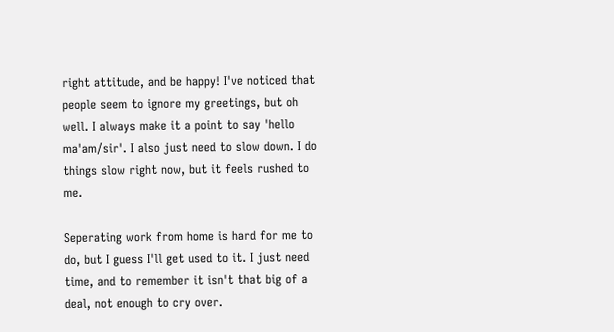right attitude, and be happy! I've noticed that people seem to ignore my greetings, but oh well. I always make it a point to say 'hello ma'am/sir'. I also just need to slow down. I do things slow right now, but it feels rushed to me.

Seperating work from home is hard for me to do, but I guess I'll get used to it. I just need time, and to remember it isn't that big of a deal, not enough to cry over.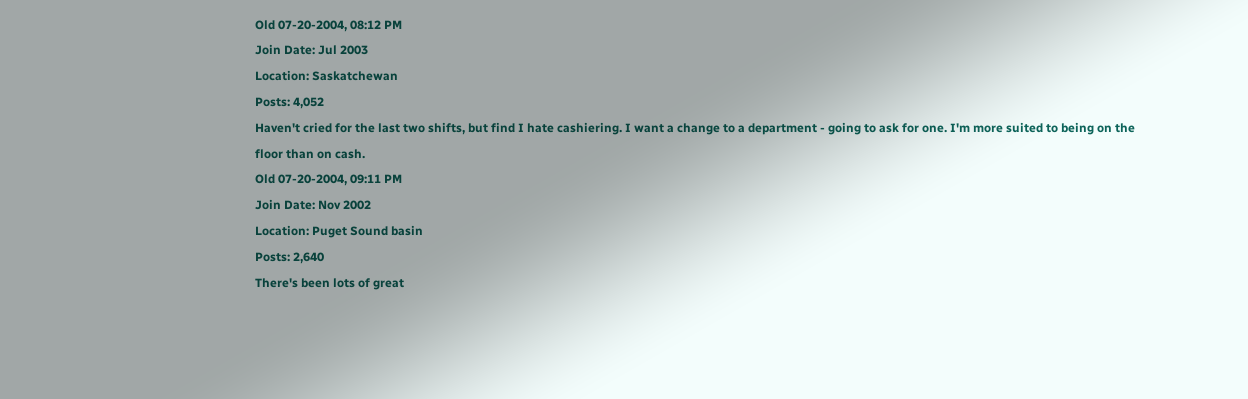Old 07-20-2004, 08:12 PM
Join Date: Jul 2003
Location: Saskatchewan
Posts: 4,052
Haven't cried for the last two shifts, but find I hate cashiering. I want a change to a department - going to ask for one. I'm more suited to being on the floor than on cash.
Old 07-20-2004, 09:11 PM
Join Date: Nov 2002
Location: Puget Sound basin
Posts: 2,640
There's been lots of great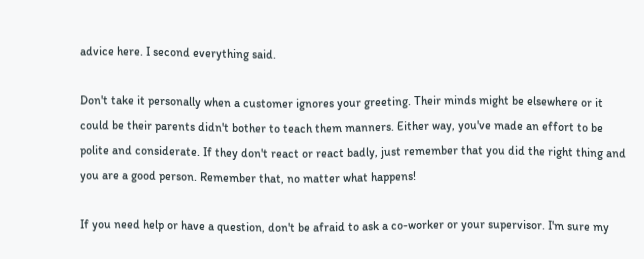advice here. I second everything said.

Don't take it personally when a customer ignores your greeting. Their minds might be elsewhere or it could be their parents didn't bother to teach them manners. Either way, you've made an effort to be polite and considerate. If they don't react or react badly, just remember that you did the right thing and you are a good person. Remember that, no matter what happens!

If you need help or have a question, don't be afraid to ask a co-worker or your supervisor. I'm sure my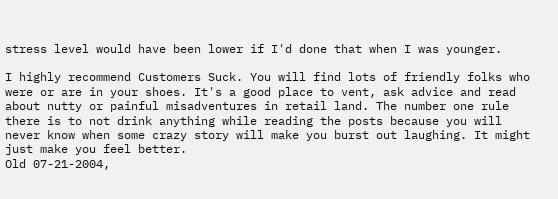stress level would have been lower if I'd done that when I was younger.

I highly recommend Customers Suck. You will find lots of friendly folks who were or are in your shoes. It's a good place to vent, ask advice and read about nutty or painful misadventures in retail land. The number one rule there is to not drink anything while reading the posts because you will never know when some crazy story will make you burst out laughing. It might just make you feel better.
Old 07-21-2004,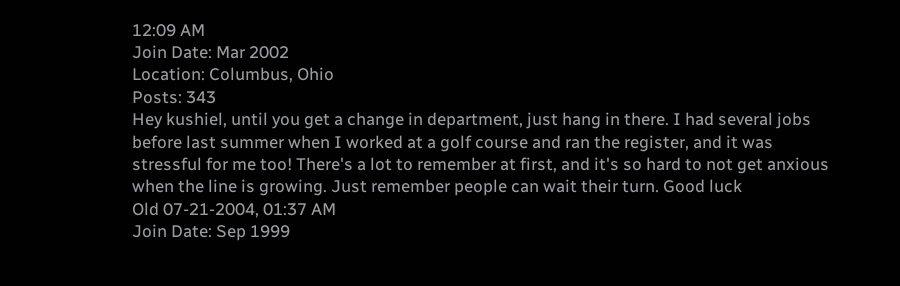12:09 AM
Join Date: Mar 2002
Location: Columbus, Ohio
Posts: 343
Hey kushiel, until you get a change in department, just hang in there. I had several jobs before last summer when I worked at a golf course and ran the register, and it was stressful for me too! There's a lot to remember at first, and it's so hard to not get anxious when the line is growing. Just remember people can wait their turn. Good luck
Old 07-21-2004, 01:37 AM
Join Date: Sep 1999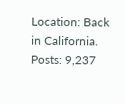Location: Back in California.
Posts: 9,237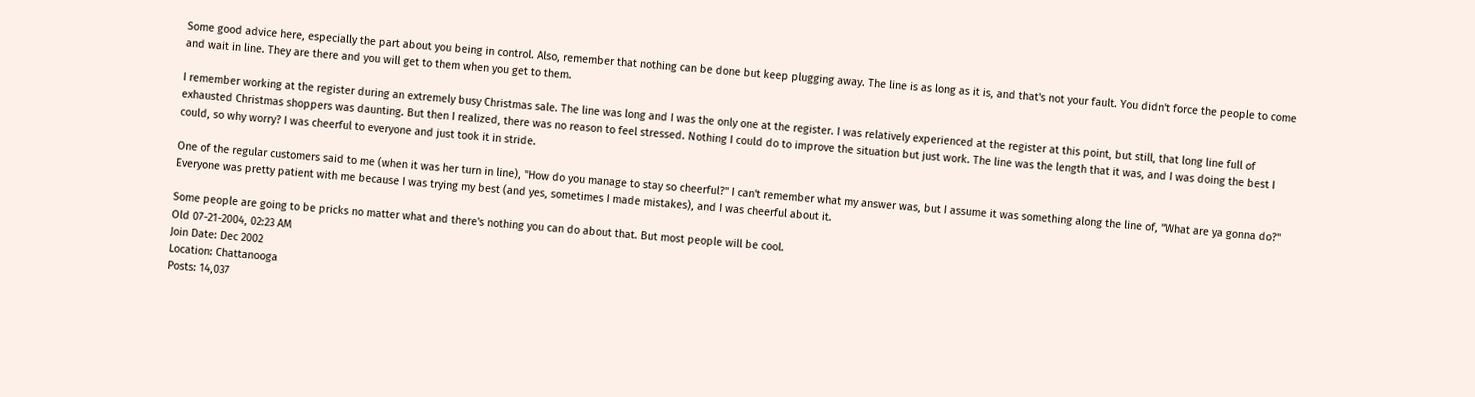Some good advice here, especially the part about you being in control. Also, remember that nothing can be done but keep plugging away. The line is as long as it is, and that's not your fault. You didn't force the people to come and wait in line. They are there and you will get to them when you get to them.

I remember working at the register during an extremely busy Christmas sale. The line was long and I was the only one at the register. I was relatively experienced at the register at this point, but still, that long line full of exhausted Christmas shoppers was daunting. But then I realized, there was no reason to feel stressed. Nothing I could do to improve the situation but just work. The line was the length that it was, and I was doing the best I could, so why worry? I was cheerful to everyone and just took it in stride.

One of the regular customers said to me (when it was her turn in line), "How do you manage to stay so cheerful?" I can't remember what my answer was, but I assume it was something along the line of, "What are ya gonna do?" Everyone was pretty patient with me because I was trying my best (and yes, sometimes I made mistakes), and I was cheerful about it.

Some people are going to be pricks no matter what and there's nothing you can do about that. But most people will be cool.
Old 07-21-2004, 02:23 AM
Join Date: Dec 2002
Location: Chattanooga
Posts: 14,037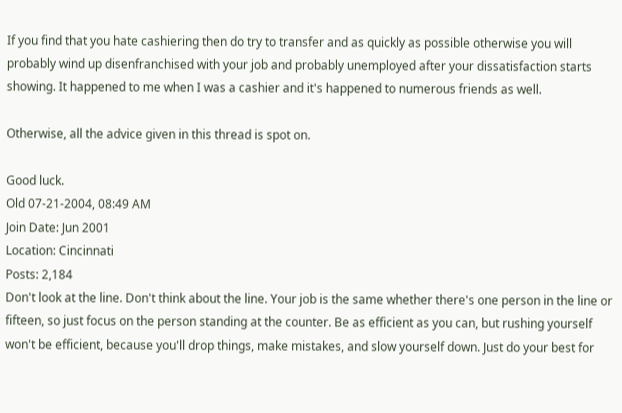If you find that you hate cashiering then do try to transfer and as quickly as possible otherwise you will probably wind up disenfranchised with your job and probably unemployed after your dissatisfaction starts showing. It happened to me when I was a cashier and it's happened to numerous friends as well.

Otherwise, all the advice given in this thread is spot on.

Good luck.
Old 07-21-2004, 08:49 AM
Join Date: Jun 2001
Location: Cincinnati
Posts: 2,184
Don't look at the line. Don't think about the line. Your job is the same whether there's one person in the line or fifteen, so just focus on the person standing at the counter. Be as efficient as you can, but rushing yourself won't be efficient, because you'll drop things, make mistakes, and slow yourself down. Just do your best for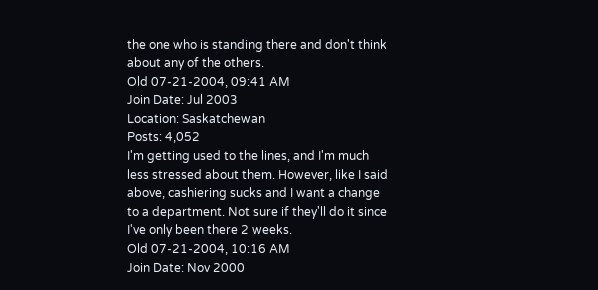the one who is standing there and don't think about any of the others.
Old 07-21-2004, 09:41 AM
Join Date: Jul 2003
Location: Saskatchewan
Posts: 4,052
I'm getting used to the lines, and I'm much less stressed about them. However, like I said above, cashiering sucks and I want a change to a department. Not sure if they'll do it since I've only been there 2 weeks.
Old 07-21-2004, 10:16 AM
Join Date: Nov 2000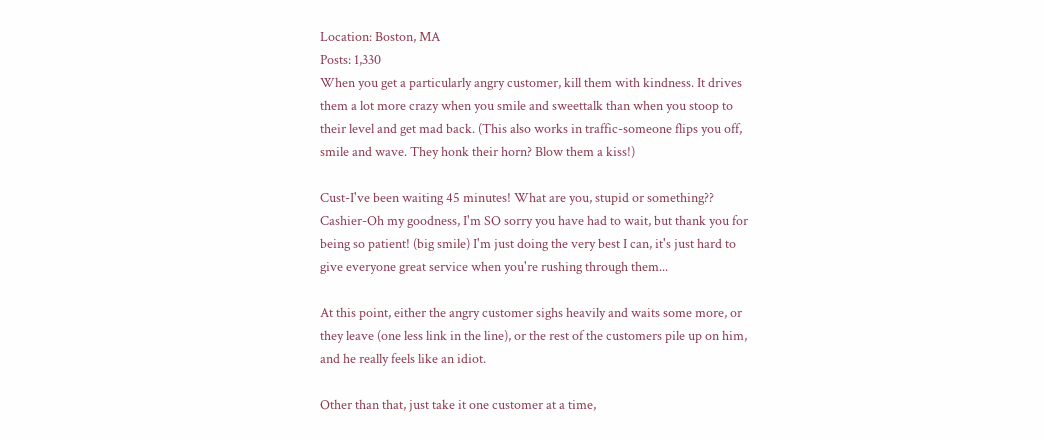Location: Boston, MA
Posts: 1,330
When you get a particularly angry customer, kill them with kindness. It drives them a lot more crazy when you smile and sweettalk than when you stoop to their level and get mad back. (This also works in traffic-someone flips you off, smile and wave. They honk their horn? Blow them a kiss!)

Cust-I've been waiting 45 minutes! What are you, stupid or something??
Cashier-Oh my goodness, I'm SO sorry you have had to wait, but thank you for being so patient! (big smile) I'm just doing the very best I can, it's just hard to give everyone great service when you're rushing through them...

At this point, either the angry customer sighs heavily and waits some more, or they leave (one less link in the line), or the rest of the customers pile up on him, and he really feels like an idiot.

Other than that, just take it one customer at a time,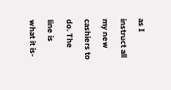as I instruct all my new cashiers to do. The line is what it is-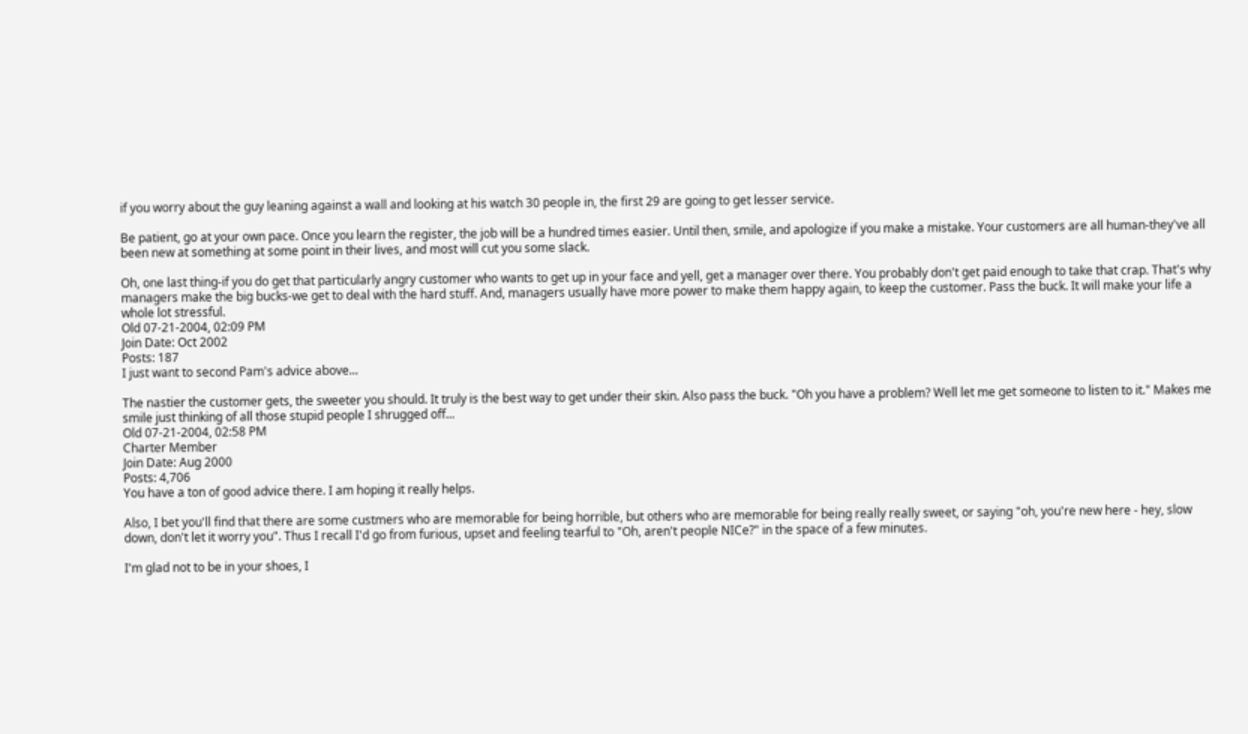if you worry about the guy leaning against a wall and looking at his watch 30 people in, the first 29 are going to get lesser service.

Be patient, go at your own pace. Once you learn the register, the job will be a hundred times easier. Until then, smile, and apologize if you make a mistake. Your customers are all human-they've all been new at something at some point in their lives, and most will cut you some slack.

Oh, one last thing-if you do get that particularly angry customer who wants to get up in your face and yell, get a manager over there. You probably don't get paid enough to take that crap. That's why managers make the big bucks-we get to deal with the hard stuff. And, managers usually have more power to make them happy again, to keep the customer. Pass the buck. It will make your life a whole lot stressful.
Old 07-21-2004, 02:09 PM
Join Date: Oct 2002
Posts: 187
I just want to second Pam's advice above...

The nastier the customer gets, the sweeter you should. It truly is the best way to get under their skin. Also pass the buck. "Oh you have a problem? Well let me get someone to listen to it." Makes me smile just thinking of all those stupid people I shrugged off...
Old 07-21-2004, 02:58 PM
Charter Member
Join Date: Aug 2000
Posts: 4,706
You have a ton of good advice there. I am hoping it really helps.

Also, I bet you'll find that there are some custmers who are memorable for being horrible, but others who are memorable for being really really sweet, or saying "oh, you're new here - hey, slow down, don't let it worry you". Thus I recall I'd go from furious, upset and feeling tearful to "Oh, aren't people NICe?" in the space of a few minutes.

I'm glad not to be in your shoes, I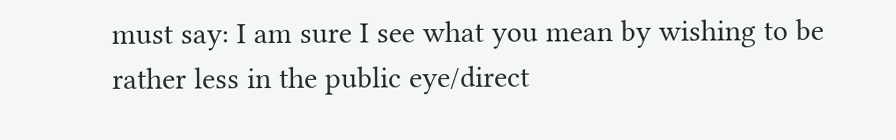must say: I am sure I see what you mean by wishing to be rather less in the public eye/direct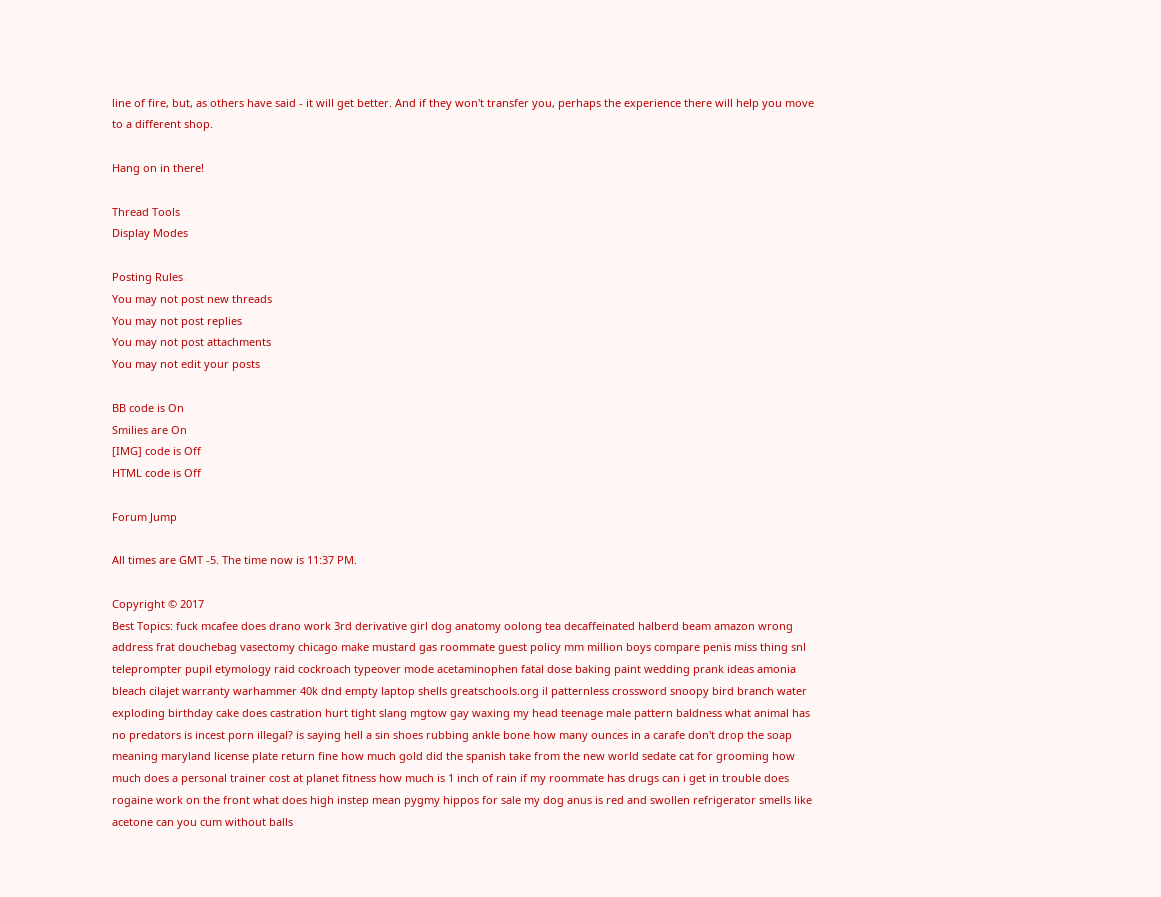line of fire, but, as others have said - it will get better. And if they won't transfer you, perhaps the experience there will help you move to a different shop.

Hang on in there!

Thread Tools
Display Modes

Posting Rules
You may not post new threads
You may not post replies
You may not post attachments
You may not edit your posts

BB code is On
Smilies are On
[IMG] code is Off
HTML code is Off

Forum Jump

All times are GMT -5. The time now is 11:37 PM.

Copyright © 2017
Best Topics: fuck mcafee does drano work 3rd derivative girl dog anatomy oolong tea decaffeinated halberd beam amazon wrong address frat douchebag vasectomy chicago make mustard gas roommate guest policy mm million boys compare penis miss thing snl teleprompter pupil etymology raid cockroach typeover mode acetaminophen fatal dose baking paint wedding prank ideas amonia bleach cilajet warranty warhammer 40k dnd empty laptop shells greatschools.org il patternless crossword snoopy bird branch water exploding birthday cake does castration hurt tight slang mgtow gay waxing my head teenage male pattern baldness what animal has no predators is incest porn illegal? is saying hell a sin shoes rubbing ankle bone how many ounces in a carafe don't drop the soap meaning maryland license plate return fine how much gold did the spanish take from the new world sedate cat for grooming how much does a personal trainer cost at planet fitness how much is 1 inch of rain if my roommate has drugs can i get in trouble does rogaine work on the front what does high instep mean pygmy hippos for sale my dog anus is red and swollen refrigerator smells like acetone can you cum without balls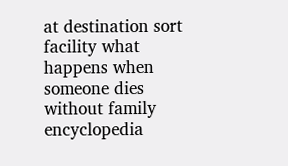at destination sort facility what happens when someone dies without family encyclopedia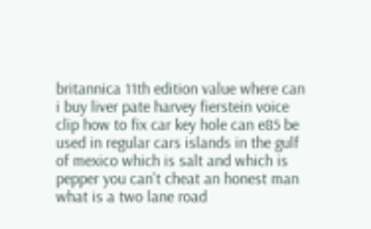britannica 11th edition value where can i buy liver pate harvey fierstein voice clip how to fix car key hole can e85 be used in regular cars islands in the gulf of mexico which is salt and which is pepper you can't cheat an honest man what is a two lane road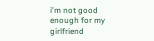i'm not good enough for my girlfriend